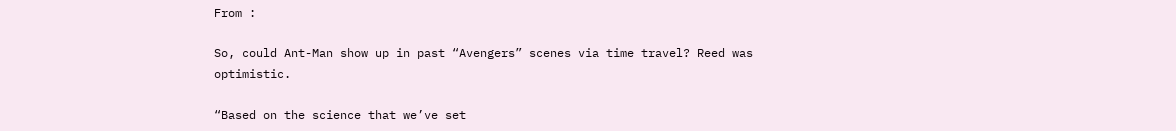From :

So, could Ant-Man show up in past “Avengers” scenes via time travel? Reed was optimistic.

“Based on the science that we’ve set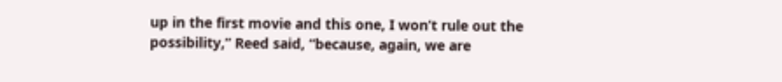up in the first movie and this one, I won’t rule out the possibility,” Reed said, “because, again, we are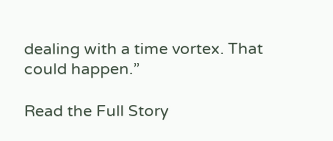dealing with a time vortex. That could happen.”

Read the Full Story